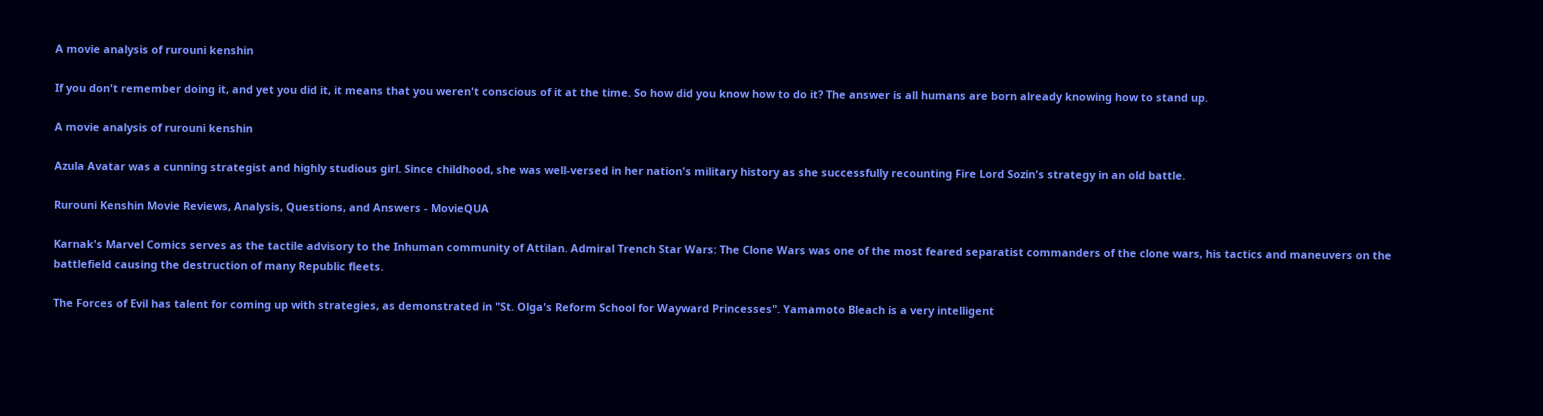A movie analysis of rurouni kenshin

If you don't remember doing it, and yet you did it, it means that you weren't conscious of it at the time. So how did you know how to do it? The answer is all humans are born already knowing how to stand up.

A movie analysis of rurouni kenshin

Azula Avatar was a cunning strategist and highly studious girl. Since childhood, she was well-versed in her nation's military history as she successfully recounting Fire Lord Sozin's strategy in an old battle.

Rurouni Kenshin Movie Reviews, Analysis, Questions, and Answers - MovieQUA

Karnak's Marvel Comics serves as the tactile advisory to the Inhuman community of Attilan. Admiral Trench Star Wars: The Clone Wars was one of the most feared separatist commanders of the clone wars, his tactics and maneuvers on the battlefield causing the destruction of many Republic fleets.

The Forces of Evil has talent for coming up with strategies, as demonstrated in "St. Olga's Reform School for Wayward Princesses". Yamamoto Bleach is a very intelligent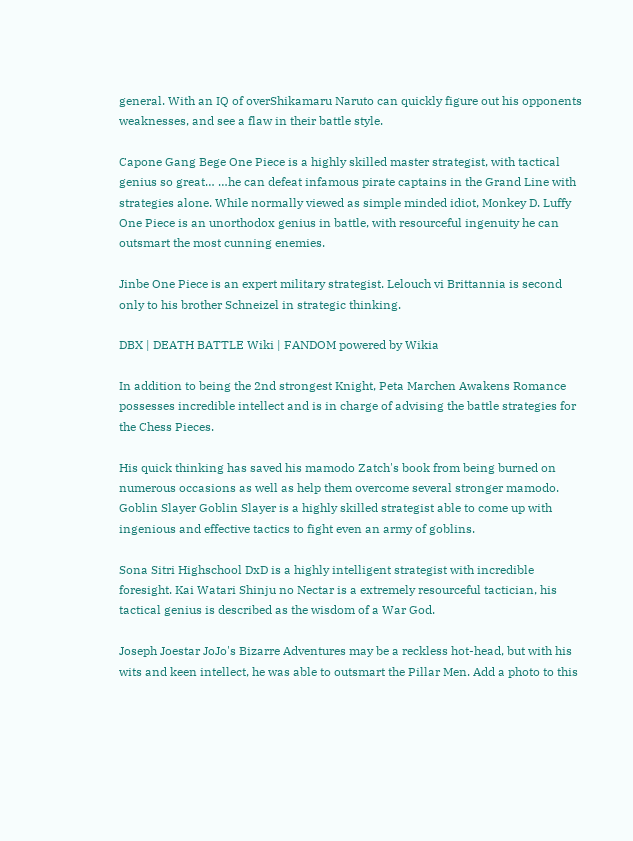general. With an IQ of overShikamaru Naruto can quickly figure out his opponents weaknesses, and see a flaw in their battle style.

Capone Gang Bege One Piece is a highly skilled master strategist, with tactical genius so great… …he can defeat infamous pirate captains in the Grand Line with strategies alone. While normally viewed as simple minded idiot, Monkey D. Luffy One Piece is an unorthodox genius in battle, with resourceful ingenuity he can outsmart the most cunning enemies.

Jinbe One Piece is an expert military strategist. Lelouch vi Brittannia is second only to his brother Schneizel in strategic thinking.

DBX | DEATH BATTLE Wiki | FANDOM powered by Wikia

In addition to being the 2nd strongest Knight, Peta Marchen Awakens Romance possesses incredible intellect and is in charge of advising the battle strategies for the Chess Pieces.

His quick thinking has saved his mamodo Zatch's book from being burned on numerous occasions as well as help them overcome several stronger mamodo. Goblin Slayer Goblin Slayer is a highly skilled strategist able to come up with ingenious and effective tactics to fight even an army of goblins.

Sona Sitri Highschool DxD is a highly intelligent strategist with incredible foresight. Kai Watari Shinju no Nectar is a extremely resourceful tactician, his tactical genius is described as the wisdom of a War God.

Joseph Joestar JoJo's Bizarre Adventures may be a reckless hot-head, but with his wits and keen intellect, he was able to outsmart the Pillar Men. Add a photo to this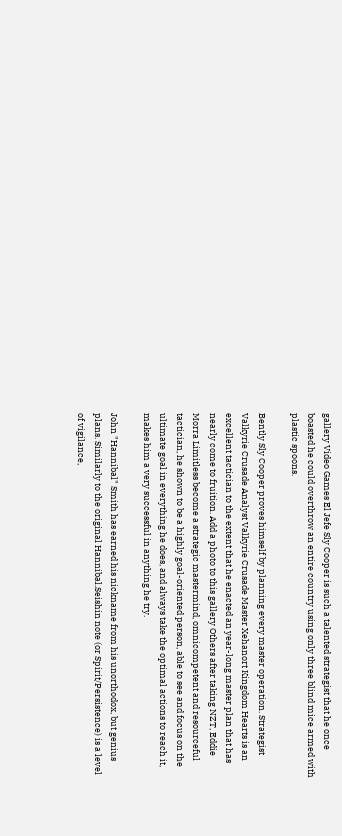gallery Video Games El Jefe Sly Cooper is such a talented strategist that he once boasted he could overthrow an entire country using only three blind mice armed with plastic spoons.

Bently Sly Cooper proves himself by planning every master operation. Strategist Valkyrie Crusade Analyst Valkyrie Crusade Master Xehanort Kingdom Hearts is an excellent tactician to the extent that he enacted an year-long master plan that has nearly come to fruition. Add a photo to this gallery Others after taking NZT, Eddie Morra Limitless become a strategic mastermind, omnicompetent and resourceful tactician, he shown to be a highly goal-oriented person, able to see and focus on the ultimate goal in everything he does, and always take the optimal actions to reach it, makes him a very successful in anything he try.

John "Hannibal" Smith has earned his nickname from his unorthodox, but genius plans. Similarly to the original Hannibal.Seishin note (or Spirit/Persistence) is a level of vigilance,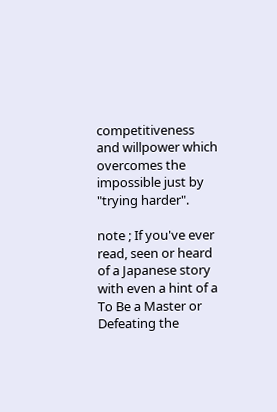competitiveness and willpower which overcomes the impossible just by "trying harder".

note ; If you've ever read, seen or heard of a Japanese story with even a hint of a To Be a Master or Defeating the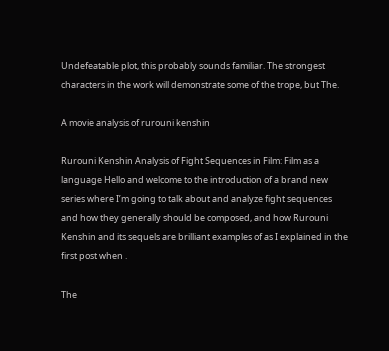Undefeatable plot, this probably sounds familiar. The strongest characters in the work will demonstrate some of the trope, but The.

A movie analysis of rurouni kenshin

Rurouni Kenshin Analysis of Fight Sequences in Film: Film as a language Hello and welcome to the introduction of a brand new series where I’m going to talk about and analyze fight sequences and how they generally should be composed, and how Rurouni Kenshin and its sequels are brilliant examples of as I explained in the first post when .

The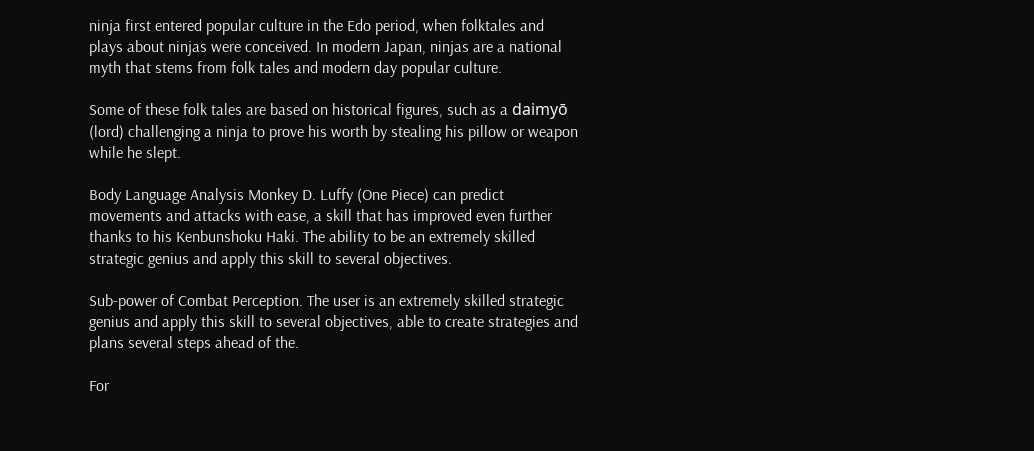ninja first entered popular culture in the Edo period, when folktales and plays about ninjas were conceived. In modern Japan, ninjas are a national myth that stems from folk tales and modern day popular culture.

Some of these folk tales are based on historical figures, such as a daimyō (lord) challenging a ninja to prove his worth by stealing his pillow or weapon while he slept.

Body Language Analysis Monkey D. Luffy (One Piece) can predict movements and attacks with ease, a skill that has improved even further thanks to his Kenbunshoku Haki. The ability to be an extremely skilled strategic genius and apply this skill to several objectives.

Sub-power of Combat Perception. The user is an extremely skilled strategic genius and apply this skill to several objectives, able to create strategies and plans several steps ahead of the.

For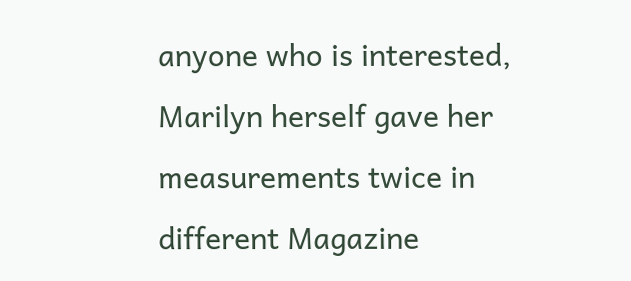anyone who is interested, Marilyn herself gave her measurements twice in different Magazine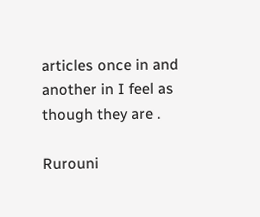articles once in and another in I feel as though they are .

Rurouni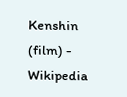Kenshin (film) - Wikipedia